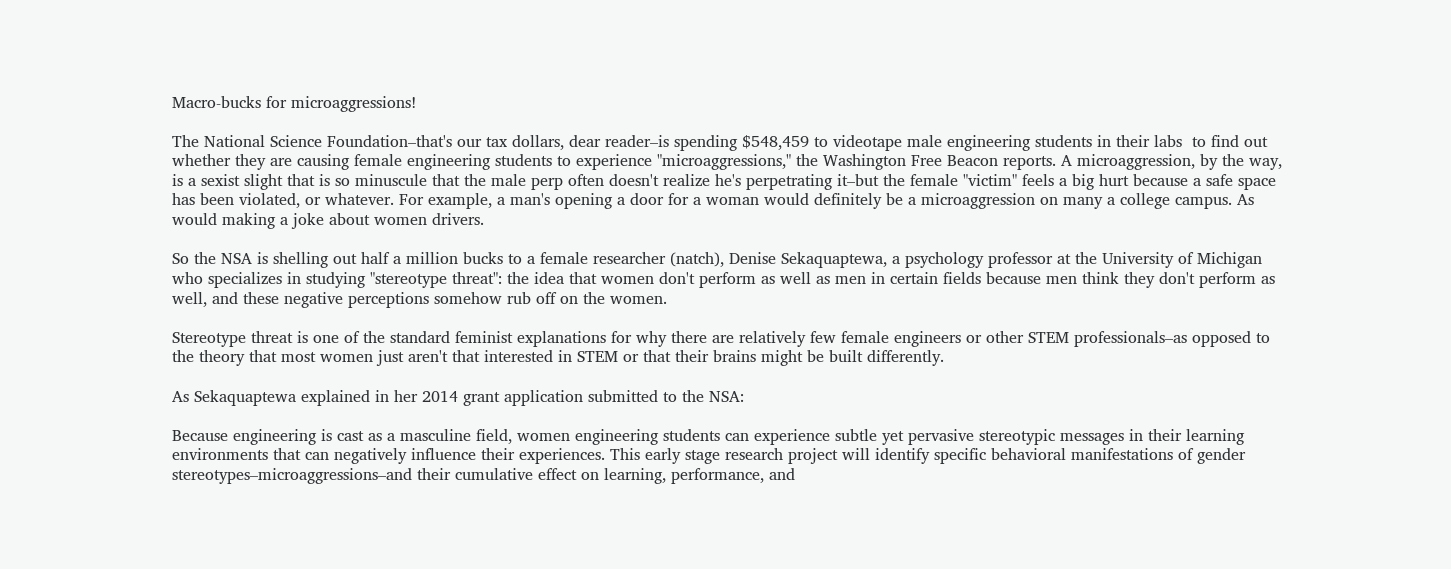Macro-bucks for microaggressions!

The National Science Foundation–that's our tax dollars, dear reader–is spending $548,459 to videotape male engineering students in their labs  to find out whether they are causing female engineering students to experience "microaggressions," the Washington Free Beacon reports. A microaggression, by the way, is a sexist slight that is so minuscule that the male perp often doesn't realize he's perpetrating it–but the female "victim" feels a big hurt because a safe space has been violated, or whatever. For example, a man's opening a door for a woman would definitely be a microaggression on many a college campus. As would making a joke about women drivers.

So the NSA is shelling out half a million bucks to a female researcher (natch), Denise Sekaquaptewa, a psychology professor at the University of Michigan who specializes in studying "stereotype threat": the idea that women don't perform as well as men in certain fields because men think they don't perform as well, and these negative perceptions somehow rub off on the women.

Stereotype threat is one of the standard feminist explanations for why there are relatively few female engineers or other STEM professionals–as opposed to the theory that most women just aren't that interested in STEM or that their brains might be built differently.

As Sekaquaptewa explained in her 2014 grant application submitted to the NSA:

Because engineering is cast as a masculine field, women engineering students can experience subtle yet pervasive stereotypic messages in their learning environments that can negatively influence their experiences. This early stage research project will identify specific behavioral manifestations of gender stereotypes–microaggressions–and their cumulative effect on learning, performance, and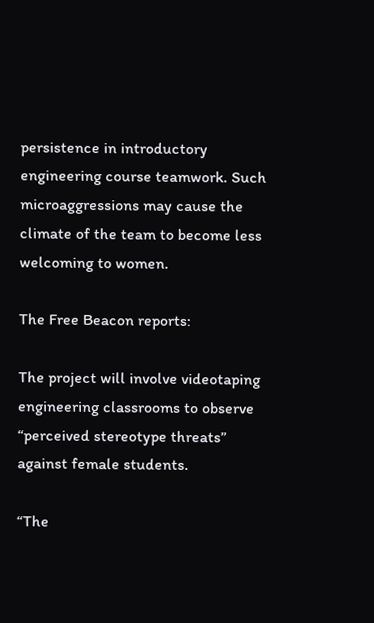persistence in introductory engineering course teamwork. Such microaggressions may cause the climate of the team to become less welcoming to women.

The Free Beacon reports:

The project will involve videotaping engineering classrooms to observe “perceived stereotype threats” against female students.

“The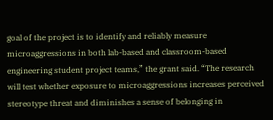goal of the project is to identify and reliably measure microaggressions in both lab-based and classroom-based engineering student project teams,” the grant said. “The research will test whether exposure to microaggressions increases perceived stereotype threat and diminishes a sense of belonging in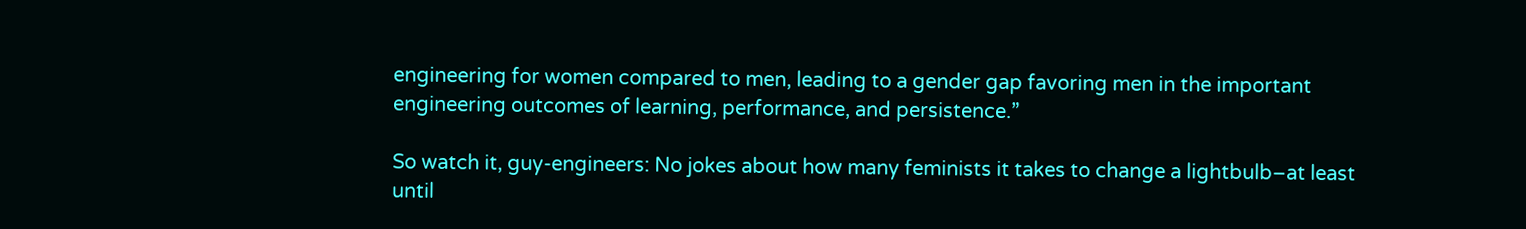engineering for women compared to men, leading to a gender gap favoring men in the important engineering outcomes of learning, performance, and persistence.”

So watch it, guy-engineers: No jokes about how many feminists it takes to change a lightbulb–at least until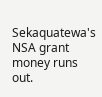Sekaquatewa's NSA grant money runs out.